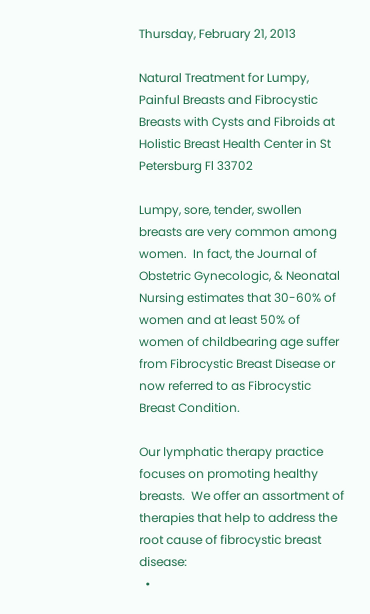Thursday, February 21, 2013

Natural Treatment for Lumpy, Painful Breasts and Fibrocystic Breasts with Cysts and Fibroids at Holistic Breast Health Center in St Petersburg Fl 33702

Lumpy, sore, tender, swollen breasts are very common among women.  In fact, the Journal of Obstetric Gynecologic, & Neonatal Nursing estimates that 30-60% of women and at least 50% of women of childbearing age suffer from Fibrocystic Breast Disease or now referred to as Fibrocystic Breast Condition.

Our lymphatic therapy practice focuses on promoting healthy breasts.  We offer an assortment of therapies that help to address the root cause of fibrocystic breast disease:
  •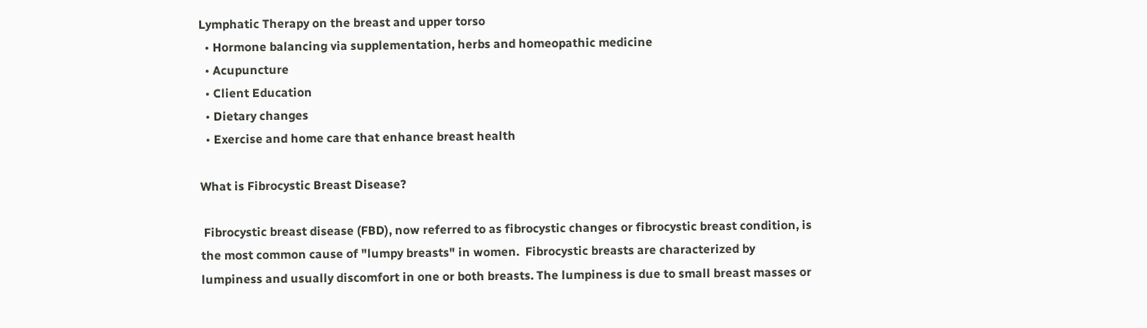Lymphatic Therapy on the breast and upper torso
  • Hormone balancing via supplementation, herbs and homeopathic medicine
  • Acupuncture
  • Client Education
  • Dietary changes
  • Exercise and home care that enhance breast health

What is Fibrocystic Breast Disease?

 Fibrocystic breast disease (FBD), now referred to as fibrocystic changes or fibrocystic breast condition, is the most common cause of "lumpy breasts" in women.  Fibrocystic breasts are characterized by lumpiness and usually discomfort in one or both breasts. The lumpiness is due to small breast masses or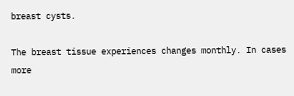breast cysts.

The breast tissue experiences changes monthly. In cases more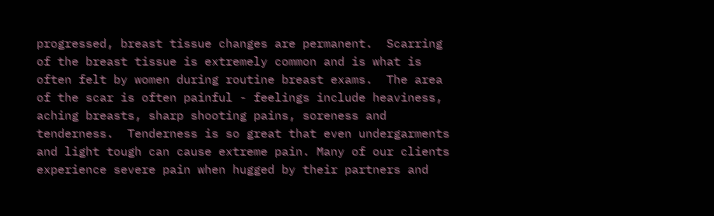progressed, breast tissue changes are permanent.  Scarring of the breast tissue is extremely common and is what is often felt by women during routine breast exams.  The area of the scar is often painful - feelings include heaviness, aching breasts, sharp shooting pains, soreness and tenderness.  Tenderness is so great that even undergarments and light tough can cause extreme pain. Many of our clients experience severe pain when hugged by their partners and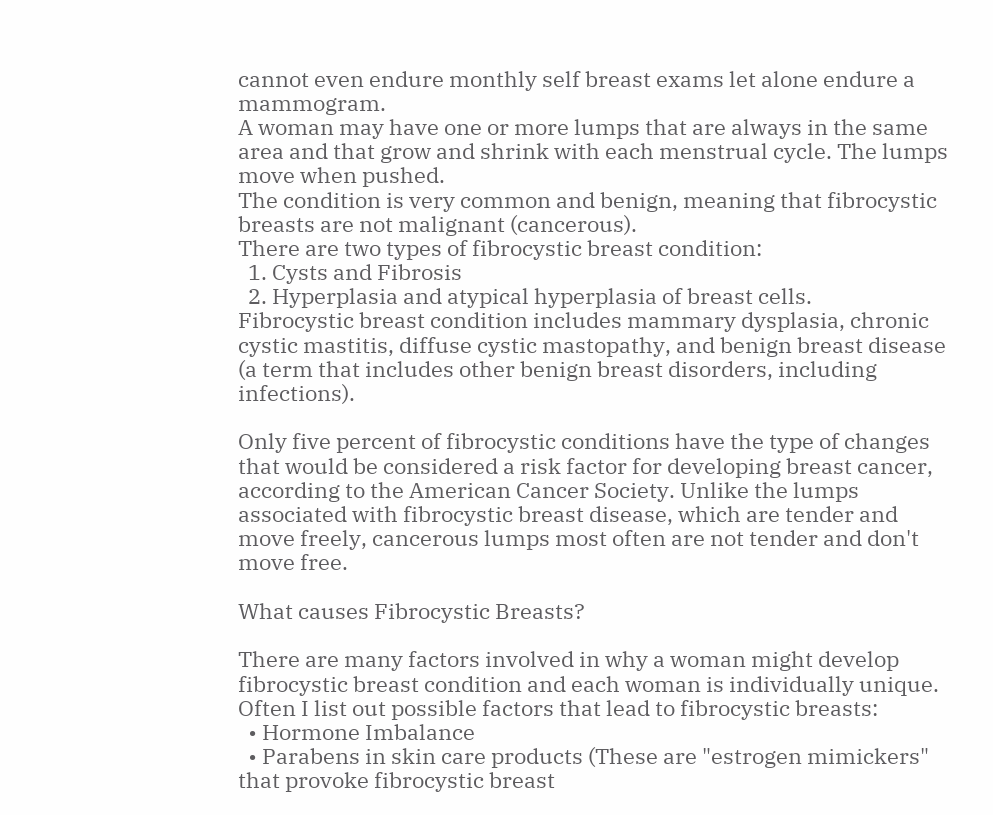cannot even endure monthly self breast exams let alone endure a mammogram.
A woman may have one or more lumps that are always in the same area and that grow and shrink with each menstrual cycle. The lumps move when pushed.
The condition is very common and benign, meaning that fibrocystic breasts are not malignant (cancerous).
There are two types of fibrocystic breast condition:
  1. Cysts and Fibrosis
  2. Hyperplasia and atypical hyperplasia of breast cells.
Fibrocystic breast condition includes mammary dysplasia, chronic cystic mastitis, diffuse cystic mastopathy, and benign breast disease (a term that includes other benign breast disorders, including infections).

Only five percent of fibrocystic conditions have the type of changes that would be considered a risk factor for developing breast cancer, according to the American Cancer Society. Unlike the lumps associated with fibrocystic breast disease, which are tender and move freely, cancerous lumps most often are not tender and don't move free.

What causes Fibrocystic Breasts?

There are many factors involved in why a woman might develop fibrocystic breast condition and each woman is individually unique.  Often I list out possible factors that lead to fibrocystic breasts:
  • Hormone Imbalance
  • Parabens in skin care products (These are "estrogen mimickers" that provoke fibrocystic breast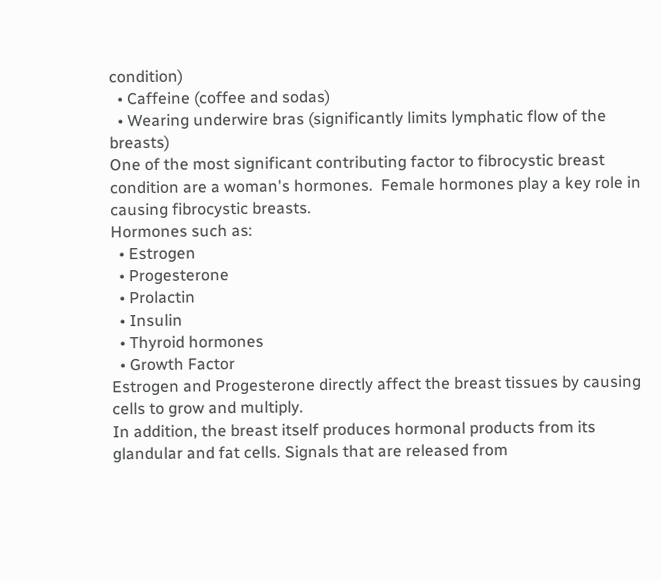condition)
  • Caffeine (coffee and sodas)
  • Wearing underwire bras (significantly limits lymphatic flow of the breasts)
One of the most significant contributing factor to fibrocystic breast condition are a woman's hormones.  Female hormones play a key role in causing fibrocystic breasts.
Hormones such as:
  • Estrogen
  • Progesterone
  • Prolactin
  • Insulin
  • Thyroid hormones
  • Growth Factor
Estrogen and Progesterone directly affect the breast tissues by causing cells to grow and multiply.
In addition, the breast itself produces hormonal products from its glandular and fat cells. Signals that are released from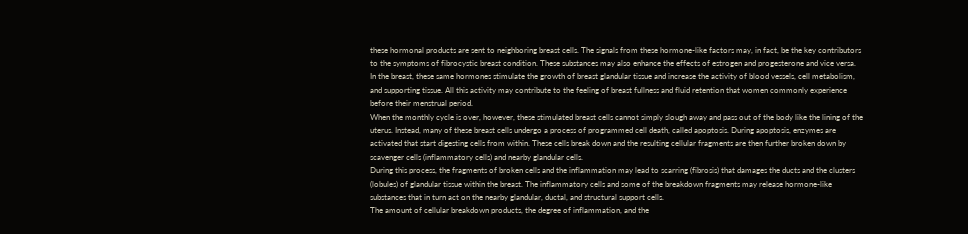these hormonal products are sent to neighboring breast cells. The signals from these hormone-like factors may, in fact, be the key contributors to the symptoms of fibrocystic breast condition. These substances may also enhance the effects of estrogen and progesterone and vice versa.
In the breast, these same hormones stimulate the growth of breast glandular tissue and increase the activity of blood vessels, cell metabolism, and supporting tissue. All this activity may contribute to the feeling of breast fullness and fluid retention that women commonly experience before their menstrual period.
When the monthly cycle is over, however, these stimulated breast cells cannot simply slough away and pass out of the body like the lining of the uterus. Instead, many of these breast cells undergo a process of programmed cell death, called apoptosis. During apoptosis, enzymes are activated that start digesting cells from within. These cells break down and the resulting cellular fragments are then further broken down by scavenger cells (inflammatory cells) and nearby glandular cells.
During this process, the fragments of broken cells and the inflammation may lead to scarring (fibrosis) that damages the ducts and the clusters (lobules) of glandular tissue within the breast. The inflammatory cells and some of the breakdown fragments may release hormone-like substances that in turn act on the nearby glandular, ductal, and structural support cells.
The amount of cellular breakdown products, the degree of inflammation, and the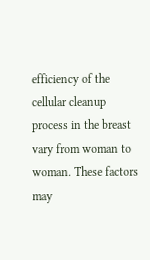efficiency of the cellular cleanup process in the breast vary from woman to woman. These factors may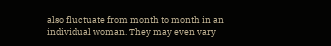also fluctuate from month to month in an individual woman. They may even vary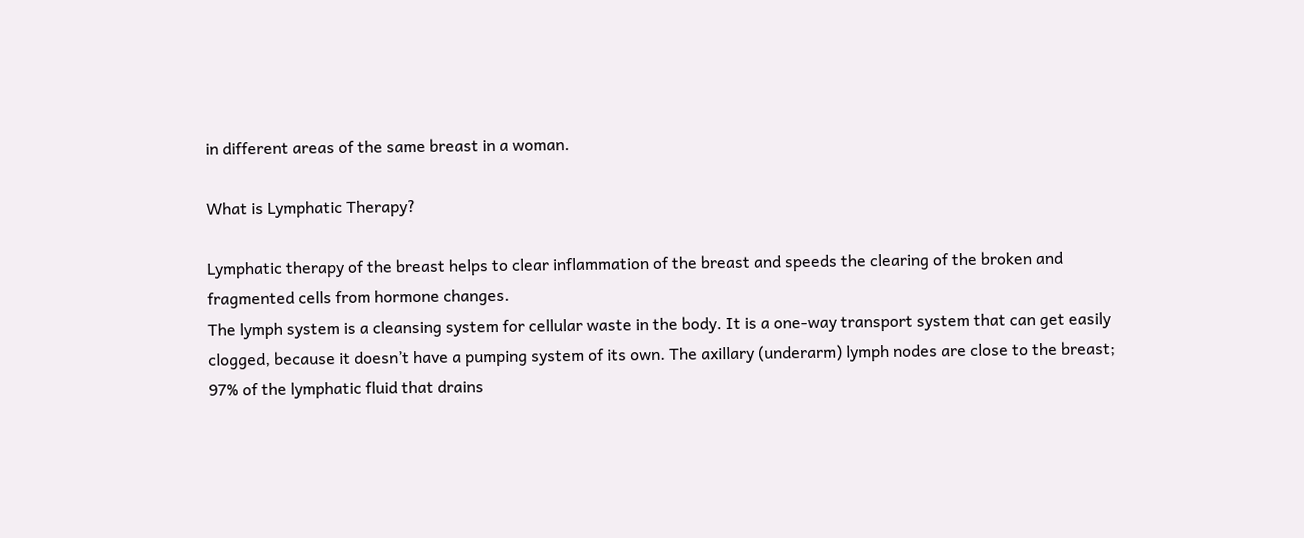in different areas of the same breast in a woman.

What is Lymphatic Therapy?

Lymphatic therapy of the breast helps to clear inflammation of the breast and speeds the clearing of the broken and fragmented cells from hormone changes.
The lymph system is a cleansing system for cellular waste in the body. It is a one-way transport system that can get easily clogged, because it doesn’t have a pumping system of its own. The axillary (underarm) lymph nodes are close to the breast; 97% of the lymphatic fluid that drains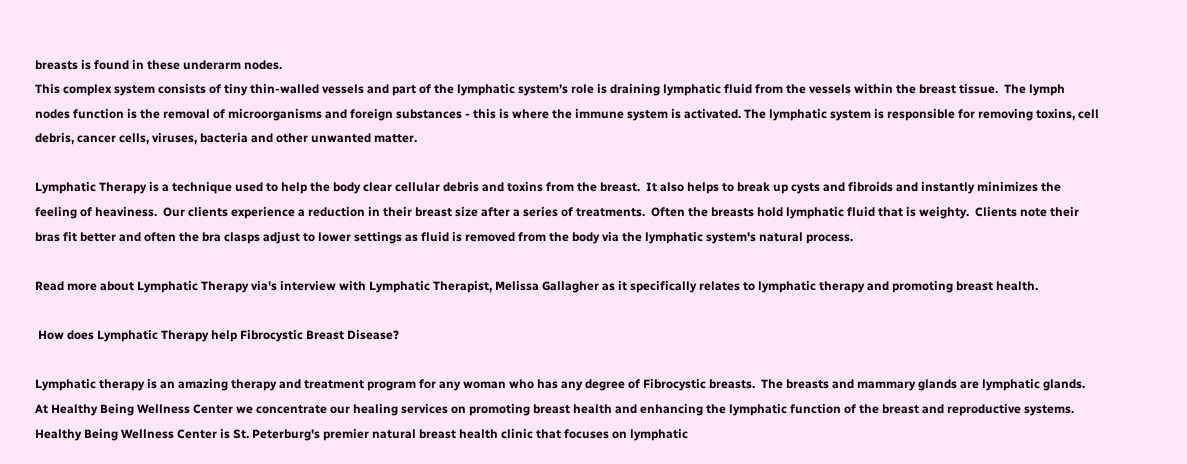breasts is found in these underarm nodes.
This complex system consists of tiny thin-walled vessels and part of the lymphatic system’s role is draining lymphatic fluid from the vessels within the breast tissue.  The lymph nodes function is the removal of microorganisms and foreign substances - this is where the immune system is activated. The lymphatic system is responsible for removing toxins, cell debris, cancer cells, viruses, bacteria and other unwanted matter.

Lymphatic Therapy is a technique used to help the body clear cellular debris and toxins from the breast.  It also helps to break up cysts and fibroids and instantly minimizes the feeling of heaviness.  Our clients experience a reduction in their breast size after a series of treatments.  Often the breasts hold lymphatic fluid that is weighty.  Clients note their bras fit better and often the bra clasps adjust to lower settings as fluid is removed from the body via the lymphatic system's natural process.

Read more about Lymphatic Therapy via's interview with Lymphatic Therapist, Melissa Gallagher as it specifically relates to lymphatic therapy and promoting breast health.

 How does Lymphatic Therapy help Fibrocystic Breast Disease?

Lymphatic therapy is an amazing therapy and treatment program for any woman who has any degree of Fibrocystic breasts.  The breasts and mammary glands are lymphatic glands.
At Healthy Being Wellness Center we concentrate our healing services on promoting breast health and enhancing the lymphatic function of the breast and reproductive systems.  Healthy Being Wellness Center is St. Peterburg's premier natural breast health clinic that focuses on lymphatic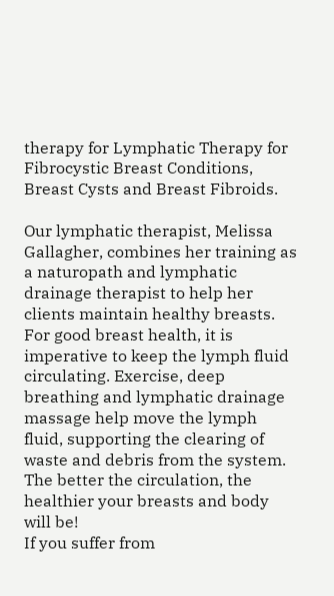therapy for Lymphatic Therapy for Fibrocystic Breast Conditions,  Breast Cysts and Breast Fibroids.

Our lymphatic therapist, Melissa Gallagher, combines her training as a naturopath and lymphatic drainage therapist to help her clients maintain healthy breasts.
For good breast health, it is imperative to keep the lymph fluid circulating. Exercise, deep breathing and lymphatic drainage massage help move the lymph fluid, supporting the clearing of waste and debris from the system. The better the circulation, the healthier your breasts and body will be!
If you suffer from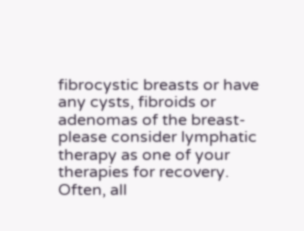fibrocystic breasts or have any cysts, fibroids or adenomas of the breast- please consider lymphatic therapy as one of your therapies for recovery.  Often, all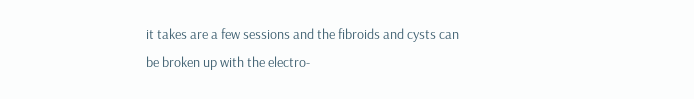it takes are a few sessions and the fibroids and cysts can be broken up with the electro-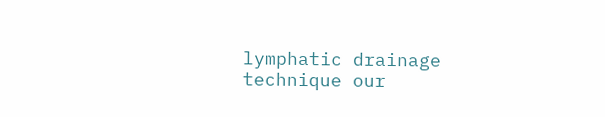lymphatic drainage technique our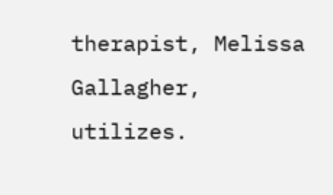therapist, Melissa Gallagher, utilizes.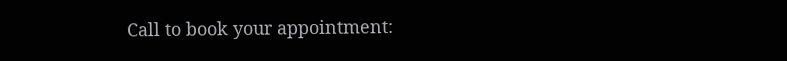Call to book your appointment: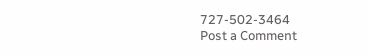727-502-3464
Post a Comment